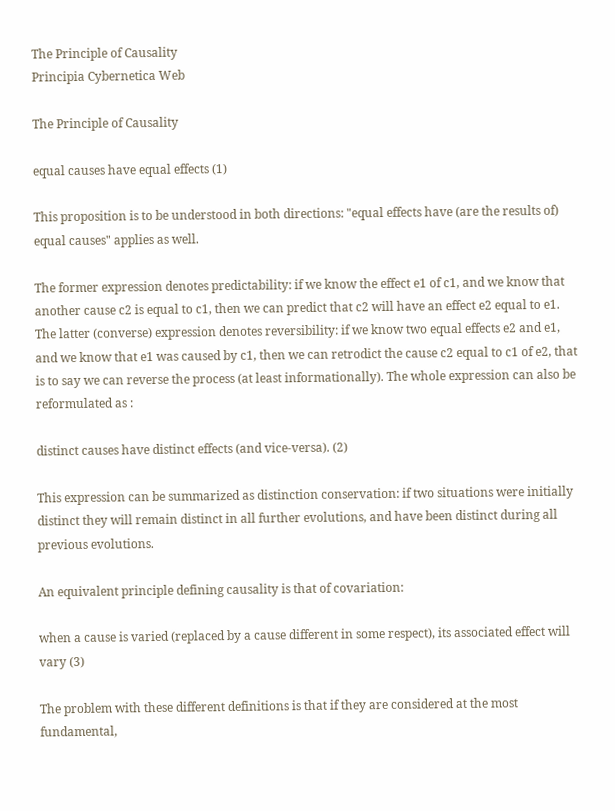The Principle of Causality
Principia Cybernetica Web

The Principle of Causality

equal causes have equal effects (1)

This proposition is to be understood in both directions: "equal effects have (are the results of) equal causes" applies as well.

The former expression denotes predictability: if we know the effect e1 of c1, and we know that another cause c2 is equal to c1, then we can predict that c2 will have an effect e2 equal to e1. The latter (converse) expression denotes reversibility: if we know two equal effects e2 and e1, and we know that e1 was caused by c1, then we can retrodict the cause c2 equal to c1 of e2, that is to say we can reverse the process (at least informationally). The whole expression can also be reformulated as :

distinct causes have distinct effects (and vice-versa). (2)

This expression can be summarized as distinction conservation: if two situations were initially distinct they will remain distinct in all further evolutions, and have been distinct during all previous evolutions.

An equivalent principle defining causality is that of covariation:

when a cause is varied (replaced by a cause different in some respect), its associated effect will vary (3)

The problem with these different definitions is that if they are considered at the most fundamental,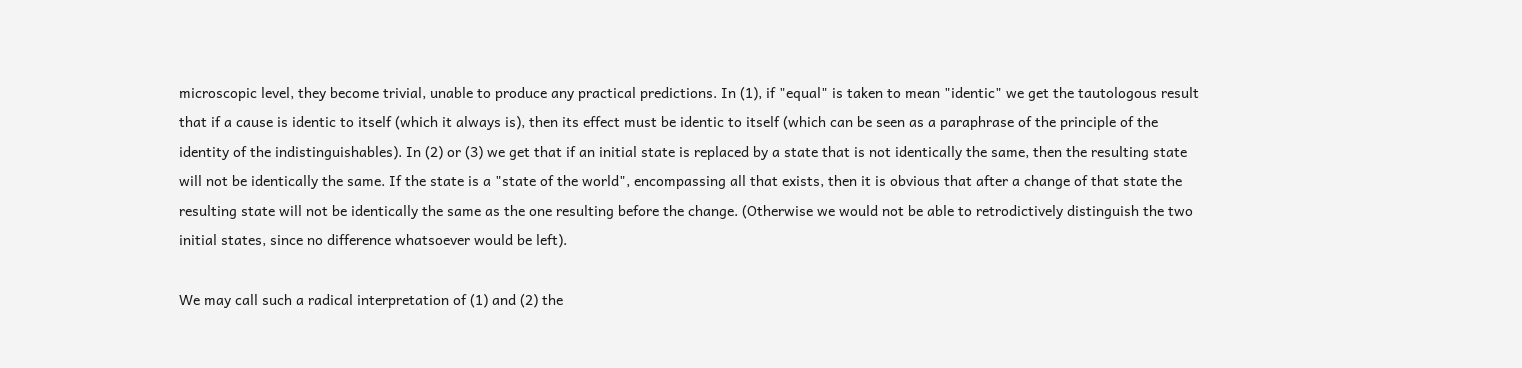microscopic level, they become trivial, unable to produce any practical predictions. In (1), if "equal" is taken to mean "identic" we get the tautologous result that if a cause is identic to itself (which it always is), then its effect must be identic to itself (which can be seen as a paraphrase of the principle of the identity of the indistinguishables). In (2) or (3) we get that if an initial state is replaced by a state that is not identically the same, then the resulting state will not be identically the same. If the state is a "state of the world", encompassing all that exists, then it is obvious that after a change of that state the resulting state will not be identically the same as the one resulting before the change. (Otherwise we would not be able to retrodictively distinguish the two initial states, since no difference whatsoever would be left).

We may call such a radical interpretation of (1) and (2) the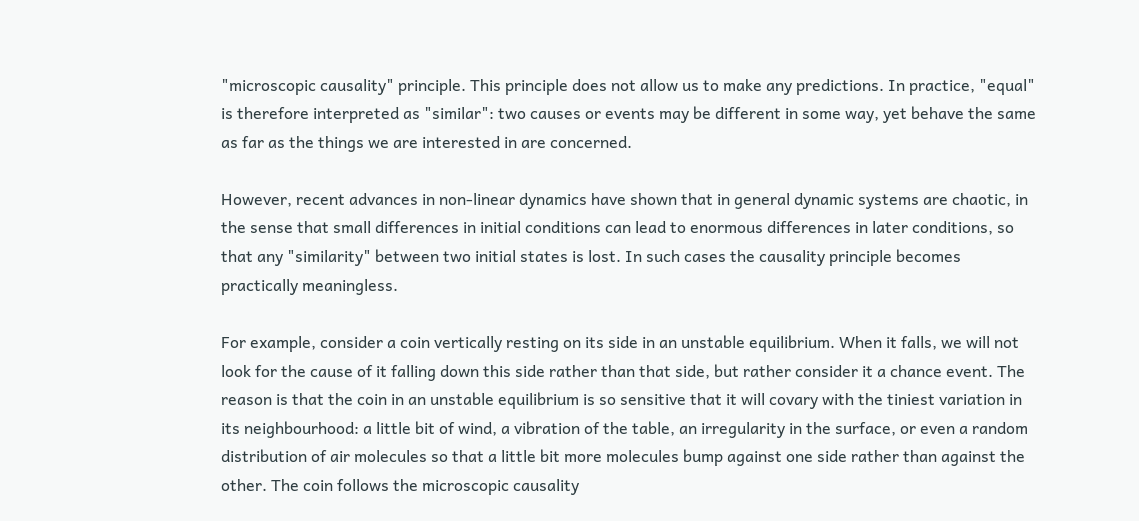"microscopic causality" principle. This principle does not allow us to make any predictions. In practice, "equal" is therefore interpreted as "similar": two causes or events may be different in some way, yet behave the same as far as the things we are interested in are concerned.

However, recent advances in non-linear dynamics have shown that in general dynamic systems are chaotic, in the sense that small differences in initial conditions can lead to enormous differences in later conditions, so that any "similarity" between two initial states is lost. In such cases the causality principle becomes practically meaningless.

For example, consider a coin vertically resting on its side in an unstable equilibrium. When it falls, we will not look for the cause of it falling down this side rather than that side, but rather consider it a chance event. The reason is that the coin in an unstable equilibrium is so sensitive that it will covary with the tiniest variation in its neighbourhood: a little bit of wind, a vibration of the table, an irregularity in the surface, or even a random distribution of air molecules so that a little bit more molecules bump against one side rather than against the other. The coin follows the microscopic causality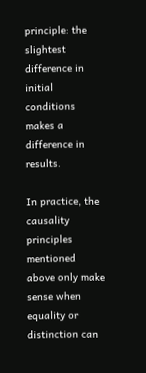principle: the slightest difference in initial conditions makes a difference in results.

In practice, the causality principles mentioned above only make sense when equality or distinction can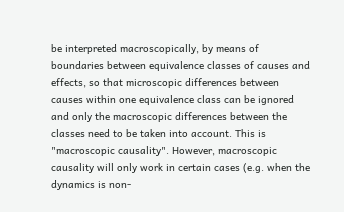be interpreted macroscopically, by means of boundaries between equivalence classes of causes and effects, so that microscopic differences between causes within one equivalence class can be ignored and only the macroscopic differences between the classes need to be taken into account. This is "macroscopic causality". However, macroscopic causality will only work in certain cases (e.g. when the dynamics is non-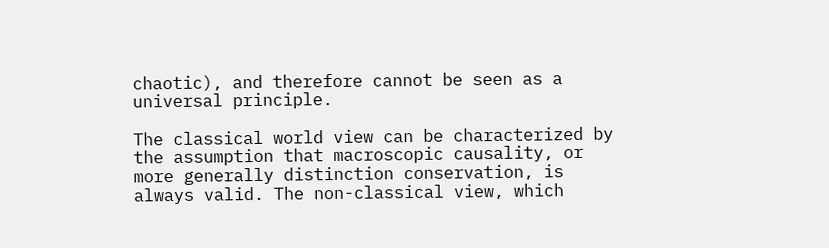chaotic), and therefore cannot be seen as a universal principle.

The classical world view can be characterized by the assumption that macroscopic causality, or more generally distinction conservation, is always valid. The non-classical view, which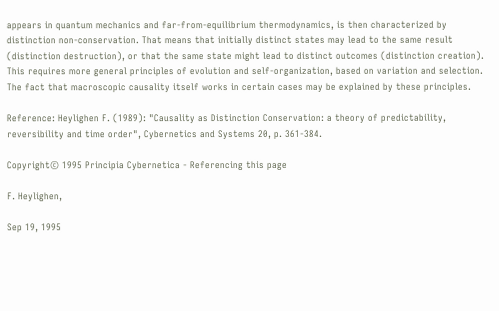appears in quantum mechanics and far-from-equilibrium thermodynamics, is then characterized by distinction non-conservation. That means that initially distinct states may lead to the same result (distinction destruction), or that the same state might lead to distinct outcomes (distinction creation). This requires more general principles of evolution and self-organization, based on variation and selection. The fact that macroscopic causality itself works in certain cases may be explained by these principles.

Reference: Heylighen F. (1989): "Causality as Distinction Conservation: a theory of predictability, reversibility and time order", Cybernetics and Systems 20, p. 361-384.

Copyright© 1995 Principia Cybernetica - Referencing this page

F. Heylighen,

Sep 19, 1995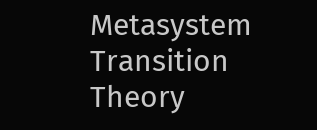Metasystem Transition Theory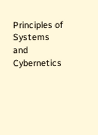Principles of Systems and Cybernetics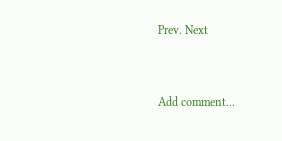Prev. Next


Add comment...